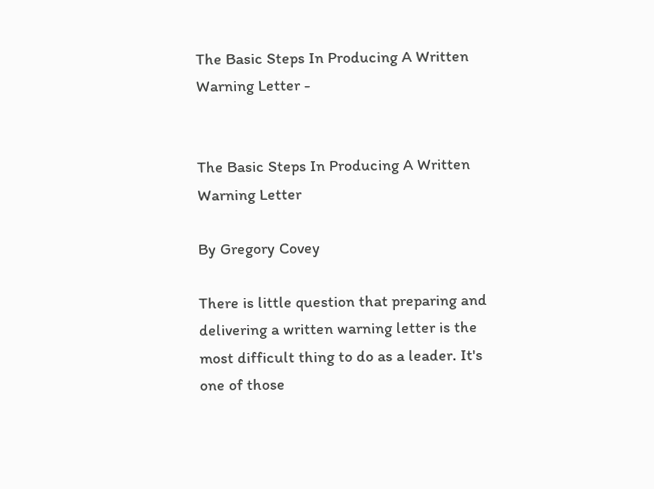The Basic Steps In Producing A Written Warning Letter -


The Basic Steps In Producing A Written Warning Letter

By Gregory Covey

There is little question that preparing and delivering a written warning letter is the most difficult thing to do as a leader. It's one of those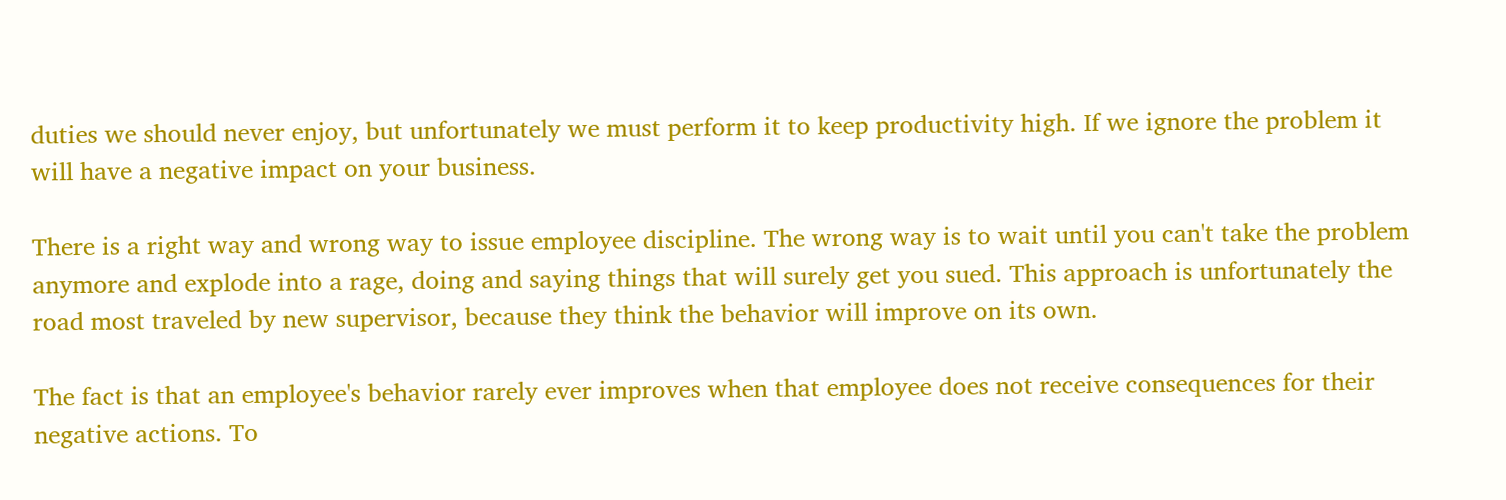duties we should never enjoy, but unfortunately we must perform it to keep productivity high. If we ignore the problem it will have a negative impact on your business.

There is a right way and wrong way to issue employee discipline. The wrong way is to wait until you can't take the problem anymore and explode into a rage, doing and saying things that will surely get you sued. This approach is unfortunately the road most traveled by new supervisor, because they think the behavior will improve on its own.

The fact is that an employee's behavior rarely ever improves when that employee does not receive consequences for their negative actions. To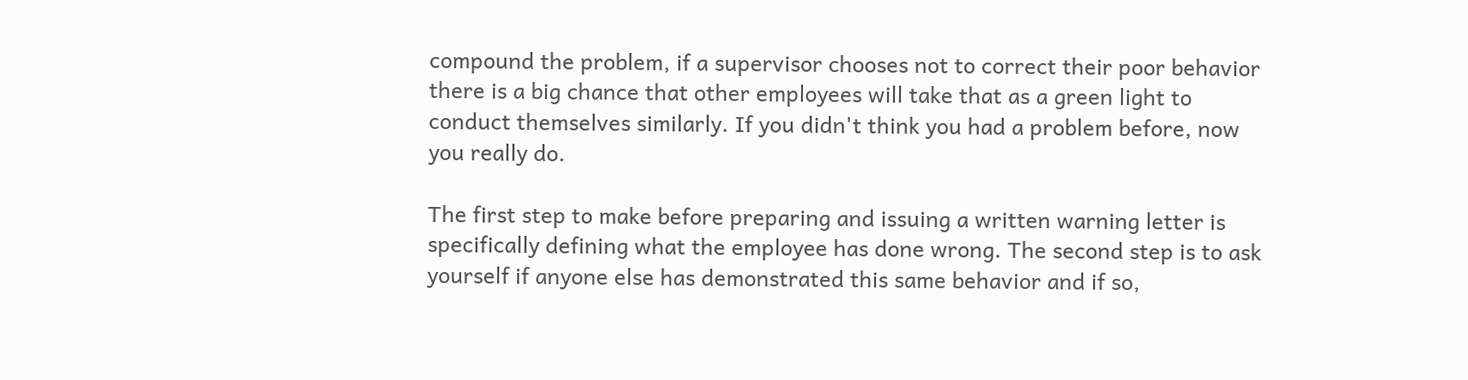compound the problem, if a supervisor chooses not to correct their poor behavior there is a big chance that other employees will take that as a green light to conduct themselves similarly. If you didn't think you had a problem before, now you really do.

The first step to make before preparing and issuing a written warning letter is specifically defining what the employee has done wrong. The second step is to ask yourself if anyone else has demonstrated this same behavior and if so,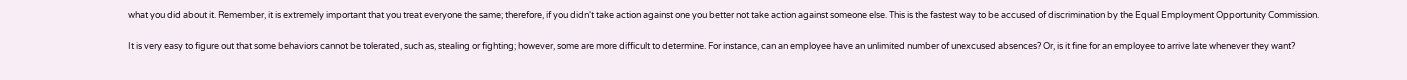what you did about it. Remember, it is extremely important that you treat everyone the same; therefore, if you didn't take action against one you better not take action against someone else. This is the fastest way to be accused of discrimination by the Equal Employment Opportunity Commission.

It is very easy to figure out that some behaviors cannot be tolerated, such as, stealing or fighting; however, some are more difficult to determine. For instance, can an employee have an unlimited number of unexcused absences? Or, is it fine for an employee to arrive late whenever they want?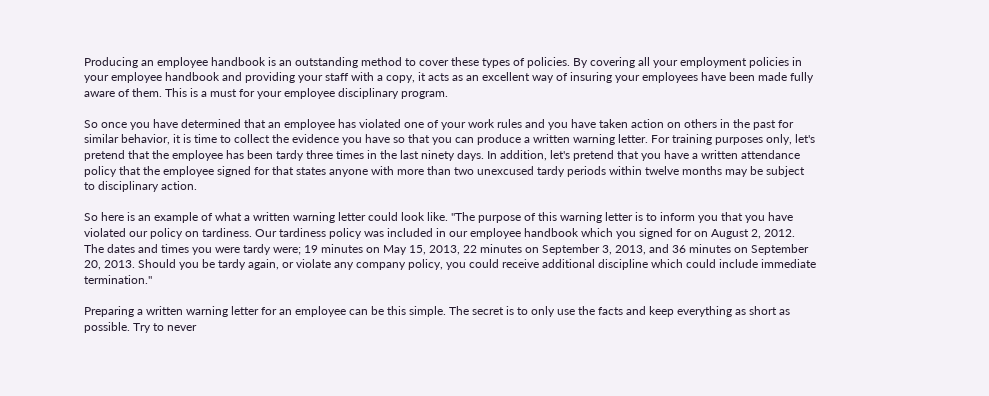Producing an employee handbook is an outstanding method to cover these types of policies. By covering all your employment policies in your employee handbook and providing your staff with a copy, it acts as an excellent way of insuring your employees have been made fully aware of them. This is a must for your employee disciplinary program.

So once you have determined that an employee has violated one of your work rules and you have taken action on others in the past for similar behavior, it is time to collect the evidence you have so that you can produce a written warning letter. For training purposes only, let's pretend that the employee has been tardy three times in the last ninety days. In addition, let's pretend that you have a written attendance policy that the employee signed for that states anyone with more than two unexcused tardy periods within twelve months may be subject to disciplinary action.

So here is an example of what a written warning letter could look like. "The purpose of this warning letter is to inform you that you have violated our policy on tardiness. Our tardiness policy was included in our employee handbook which you signed for on August 2, 2012. The dates and times you were tardy were; 19 minutes on May 15, 2013, 22 minutes on September 3, 2013, and 36 minutes on September 20, 2013. Should you be tardy again, or violate any company policy, you could receive additional discipline which could include immediate termination."

Preparing a written warning letter for an employee can be this simple. The secret is to only use the facts and keep everything as short as possible. Try to never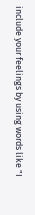include your feelings by using words like "I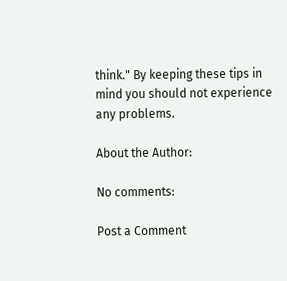think." By keeping these tips in mind you should not experience any problems.

About the Author:

No comments:

Post a Comment